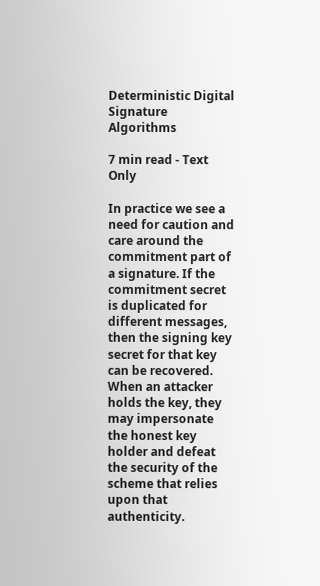Deterministic Digital Signature Algorithms

7 min read - Text Only

In practice we see a need for caution and care around the commitment part of a signature. If the commitment secret is duplicated for different messages, then the signing key secret for that key can be recovered. When an attacker holds the key, they may impersonate the honest key holder and defeat the security of the scheme that relies upon that authenticity.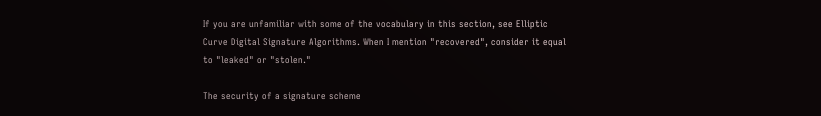If you are unfamiliar with some of the vocabulary in this section, see Elliptic Curve Digital Signature Algorithms. When I mention "recovered", consider it equal to "leaked" or "stolen."

The security of a signature scheme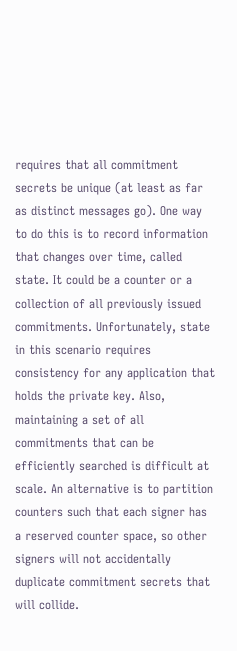requires that all commitment secrets be unique (at least as far as distinct messages go). One way to do this is to record information that changes over time, called state. It could be a counter or a collection of all previously issued commitments. Unfortunately, state in this scenario requires consistency for any application that holds the private key. Also, maintaining a set of all commitments that can be efficiently searched is difficult at scale. An alternative is to partition counters such that each signer has a reserved counter space, so other signers will not accidentally duplicate commitment secrets that will collide.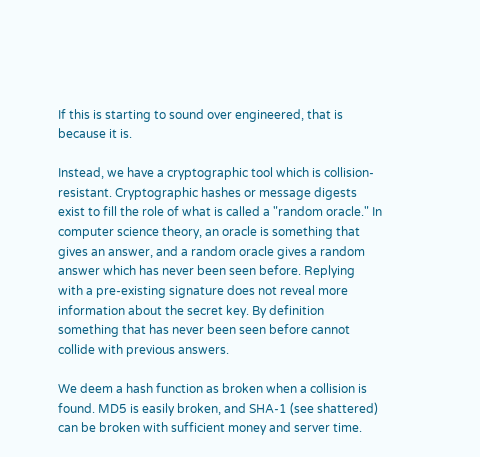If this is starting to sound over engineered, that is because it is.

Instead, we have a cryptographic tool which is collision-resistant. Cryptographic hashes or message digests exist to fill the role of what is called a "random oracle." In computer science theory, an oracle is something that gives an answer, and a random oracle gives a random answer which has never been seen before. Replying with a pre-existing signature does not reveal more information about the secret key. By definition something that has never been seen before cannot collide with previous answers.

We deem a hash function as broken when a collision is found. MD5 is easily broken, and SHA-1 (see shattered) can be broken with sufficient money and server time.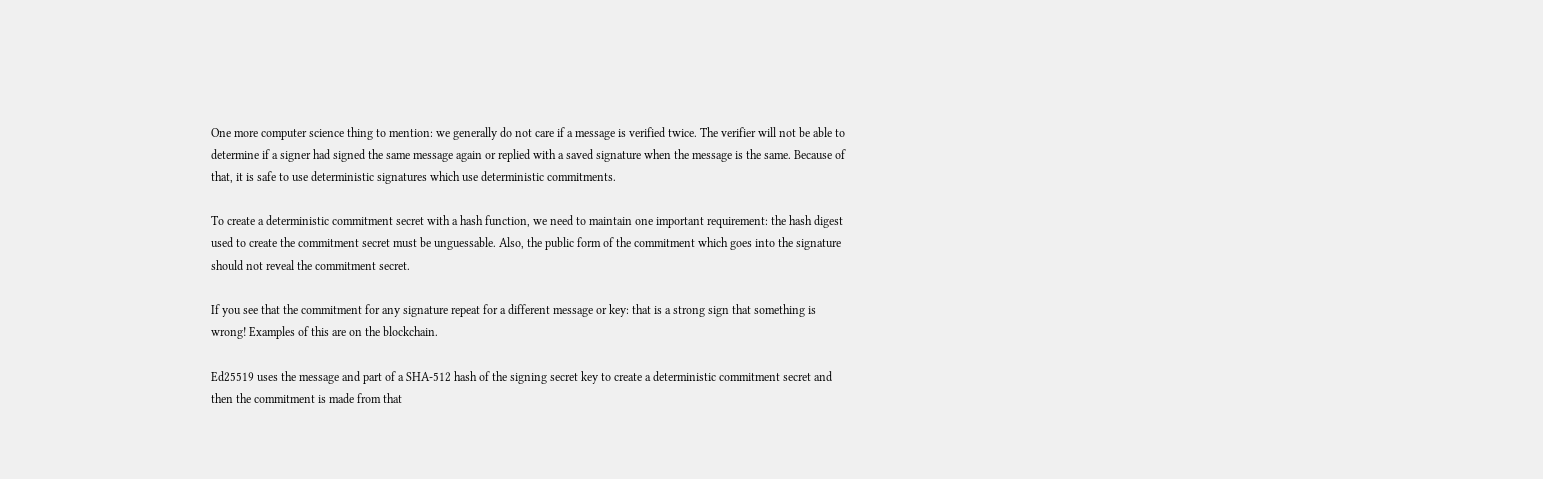One more computer science thing to mention: we generally do not care if a message is verified twice. The verifier will not be able to determine if a signer had signed the same message again or replied with a saved signature when the message is the same. Because of that, it is safe to use deterministic signatures which use deterministic commitments.

To create a deterministic commitment secret with a hash function, we need to maintain one important requirement: the hash digest used to create the commitment secret must be unguessable. Also, the public form of the commitment which goes into the signature should not reveal the commitment secret.

If you see that the commitment for any signature repeat for a different message or key: that is a strong sign that something is wrong! Examples of this are on the blockchain.

Ed25519 uses the message and part of a SHA-512 hash of the signing secret key to create a deterministic commitment secret and then the commitment is made from that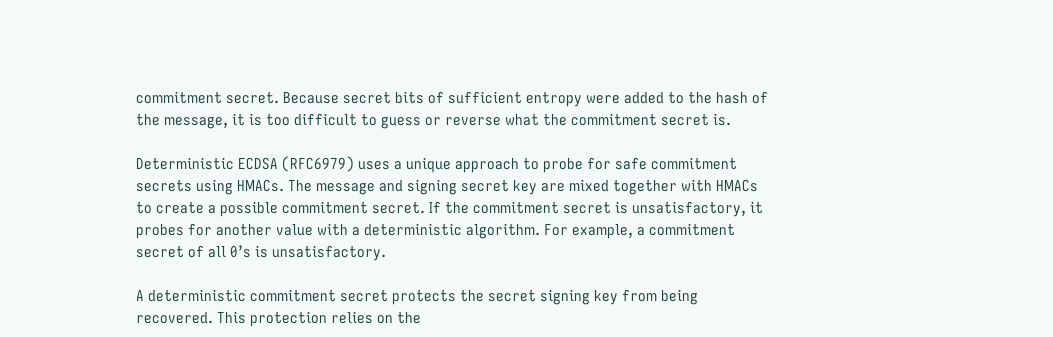commitment secret. Because secret bits of sufficient entropy were added to the hash of the message, it is too difficult to guess or reverse what the commitment secret is.

Deterministic ECDSA (RFC6979) uses a unique approach to probe for safe commitment secrets using HMACs. The message and signing secret key are mixed together with HMACs to create a possible commitment secret. If the commitment secret is unsatisfactory, it probes for another value with a deterministic algorithm. For example, a commitment secret of all 0’s is unsatisfactory.

A deterministic commitment secret protects the secret signing key from being recovered. This protection relies on the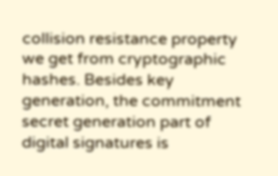collision resistance property we get from cryptographic hashes. Besides key generation, the commitment secret generation part of digital signatures is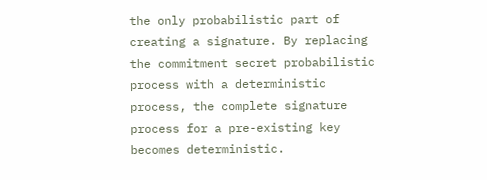the only probabilistic part of creating a signature. By replacing the commitment secret probabilistic process with a deterministic process, the complete signature process for a pre-existing key becomes deterministic.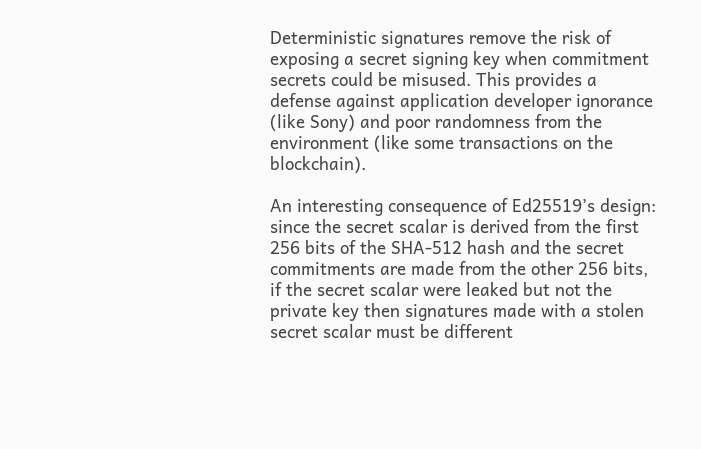Deterministic signatures remove the risk of exposing a secret signing key when commitment secrets could be misused. This provides a defense against application developer ignorance (like Sony) and poor randomness from the environment (like some transactions on the blockchain).

An interesting consequence of Ed25519’s design: since the secret scalar is derived from the first 256 bits of the SHA-512 hash and the secret commitments are made from the other 256 bits, if the secret scalar were leaked but not the private key then signatures made with a stolen secret scalar must be different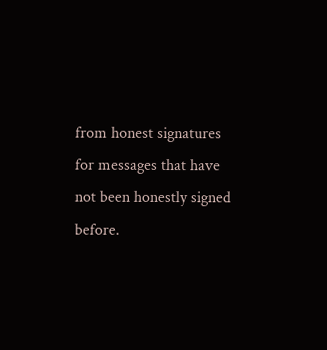from honest signatures for messages that have not been honestly signed before.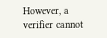However, a verifier cannot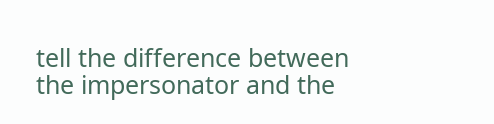tell the difference between the impersonator and the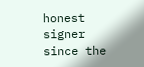honest signer since the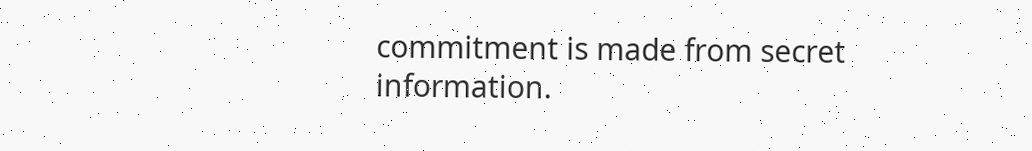commitment is made from secret information.